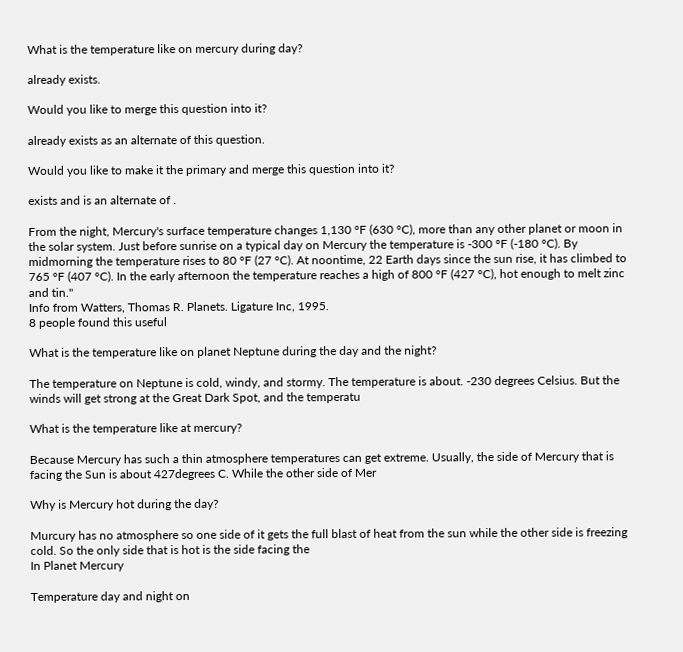What is the temperature like on mercury during day?

already exists.

Would you like to merge this question into it?

already exists as an alternate of this question.

Would you like to make it the primary and merge this question into it?

exists and is an alternate of .

From the night, Mercury's surface temperature changes 1,130 °F (630 °C), more than any other planet or moon in the solar system. Just before sunrise on a typical day on Mercury the temperature is -300 °F (-180 °C). By midmorning the temperature rises to 80 °F (27 °C). At noontime, 22 Earth days since the sun rise, it has climbed to 765 °F (407 °C). In the early afternoon the temperature reaches a high of 800 °F (427 °C), hot enough to melt zinc and tin."
Info from Watters, Thomas R. Planets. Ligature Inc, 1995.
8 people found this useful

What is the temperature like on planet Neptune during the day and the night?

The temperature on Neptune is cold, windy, and stormy. The temperature is about. -230 degrees Celsius. But the winds will get strong at the Great Dark Spot, and the temperatu

What is the temperature like at mercury?

Because Mercury has such a thin atmosphere temperatures can get extreme. Usually, the side of Mercury that is facing the Sun is about 427degrees C. While the other side of Mer

Why is Mercury hot during the day?

Murcury has no atmosphere so one side of it gets the full blast of heat from the sun while the other side is freezing cold. So the only side that is hot is the side facing the
In Planet Mercury

Temperature day and night on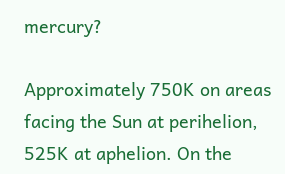mercury?

Approximately 750K on areas facing the Sun at perihelion, 525K at aphelion. On the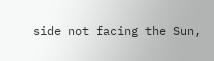side not facing the Sun,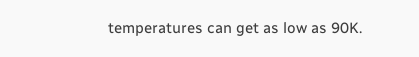temperatures can get as low as 90K.